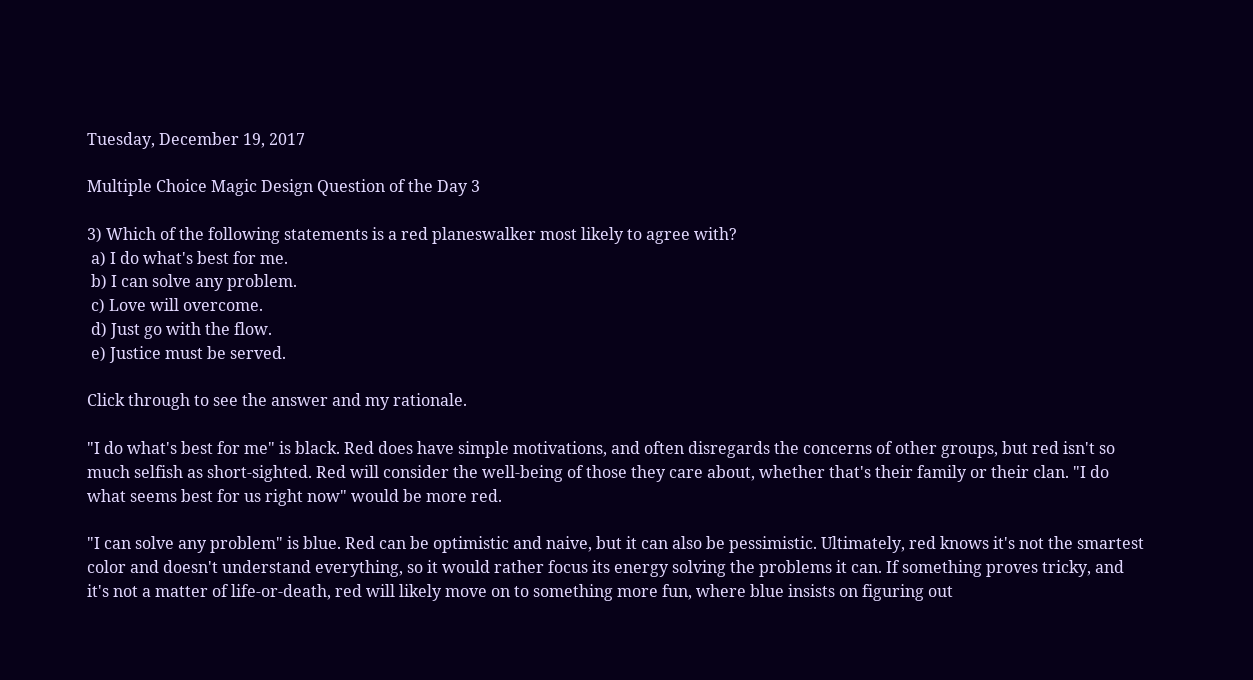Tuesday, December 19, 2017

Multiple Choice Magic Design Question of the Day 3

3) Which of the following statements is a red planeswalker most likely to agree with?
 a) I do what's best for me.
 b) I can solve any problem.
 c) Love will overcome.
 d) Just go with the flow.
 e) Justice must be served.

Click through to see the answer and my rationale.

"I do what's best for me" is black. Red does have simple motivations, and often disregards the concerns of other groups, but red isn't so much selfish as short-sighted. Red will consider the well-being of those they care about, whether that's their family or their clan. "I do what seems best for us right now" would be more red.

"I can solve any problem" is blue. Red can be optimistic and naive, but it can also be pessimistic. Ultimately, red knows it's not the smartest color and doesn't understand everything, so it would rather focus its energy solving the problems it can. If something proves tricky, and it's not a matter of life-or-death, red will likely move on to something more fun, where blue insists on figuring out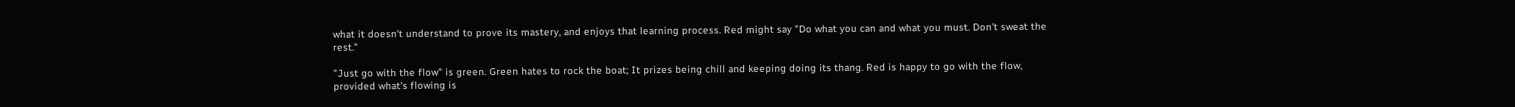what it doesn't understand to prove its mastery, and enjoys that learning process. Red might say "Do what you can and what you must. Don't sweat the rest."

"Just go with the flow" is green. Green hates to rock the boat; It prizes being chill and keeping doing its thang. Red is happy to go with the flow, provided what's flowing is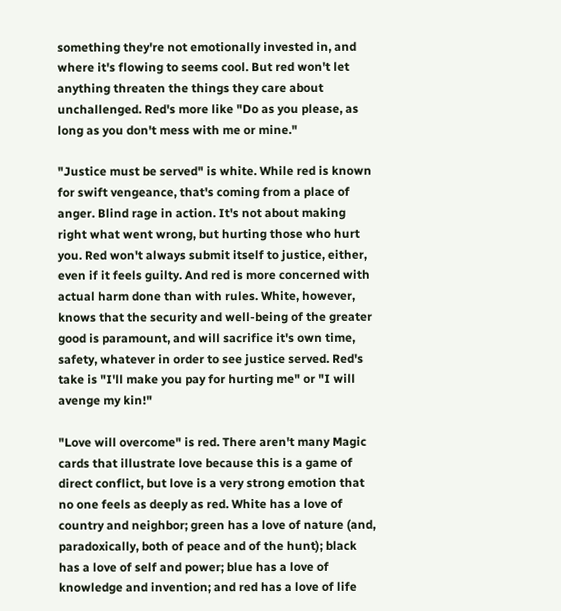something they're not emotionally invested in, and where it's flowing to seems cool. But red won't let anything threaten the things they care about unchallenged. Red's more like "Do as you please, as long as you don't mess with me or mine."

"Justice must be served" is white. While red is known for swift vengeance, that's coming from a place of anger. Blind rage in action. It's not about making right what went wrong, but hurting those who hurt you. Red won't always submit itself to justice, either, even if it feels guilty. And red is more concerned with actual harm done than with rules. White, however, knows that the security and well-being of the greater good is paramount, and will sacrifice it's own time, safety, whatever in order to see justice served. Red's take is "I'll make you pay for hurting me" or "I will avenge my kin!"

"Love will overcome" is red. There aren't many Magic cards that illustrate love because this is a game of direct conflict, but love is a very strong emotion that no one feels as deeply as red. White has a love of country and neighbor; green has a love of nature (and, paradoxically, both of peace and of the hunt); black has a love of self and power; blue has a love of knowledge and invention; and red has a love of life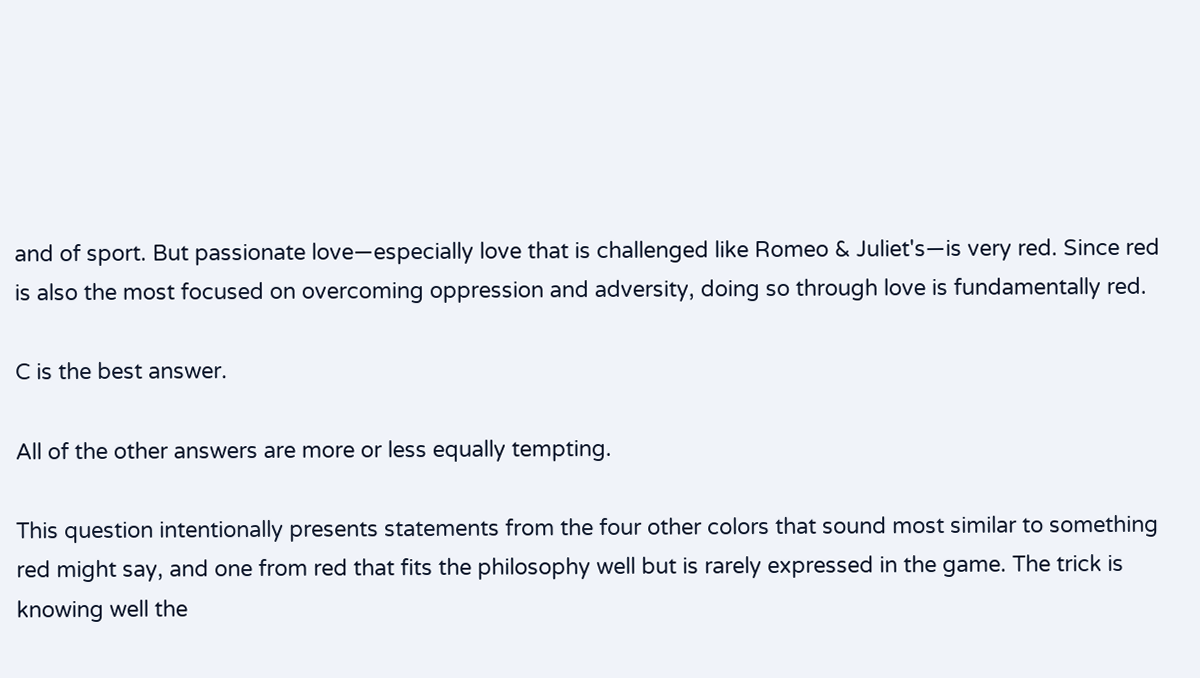and of sport. But passionate love—especially love that is challenged like Romeo & Juliet's—is very red. Since red is also the most focused on overcoming oppression and adversity, doing so through love is fundamentally red.

C is the best answer.

All of the other answers are more or less equally tempting.

This question intentionally presents statements from the four other colors that sound most similar to something red might say, and one from red that fits the philosophy well but is rarely expressed in the game. The trick is knowing well the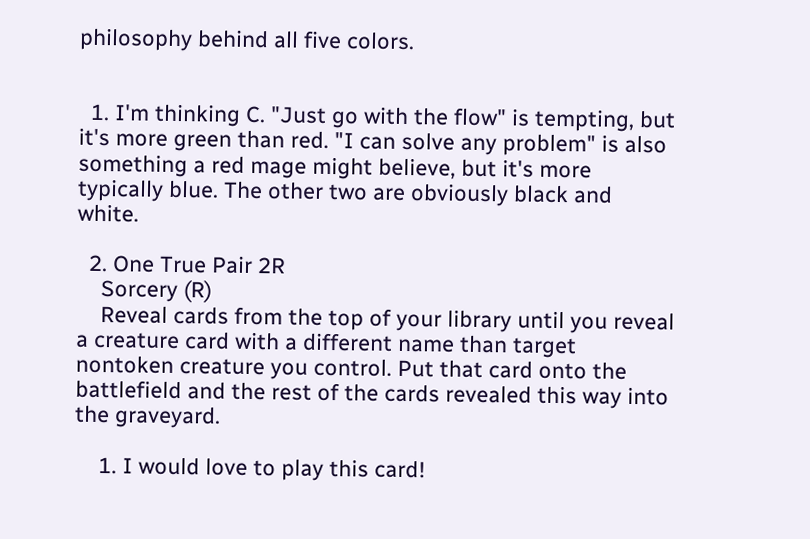philosophy behind all five colors.


  1. I'm thinking C. "Just go with the flow" is tempting, but it's more green than red. "I can solve any problem" is also something a red mage might believe, but it's more typically blue. The other two are obviously black and white.

  2. One True Pair 2R
    Sorcery (R)
    Reveal cards from the top of your library until you reveal a creature card with a different name than target nontoken creature you control. Put that card onto the battlefield and the rest of the cards revealed this way into the graveyard.

    1. I would love to play this card!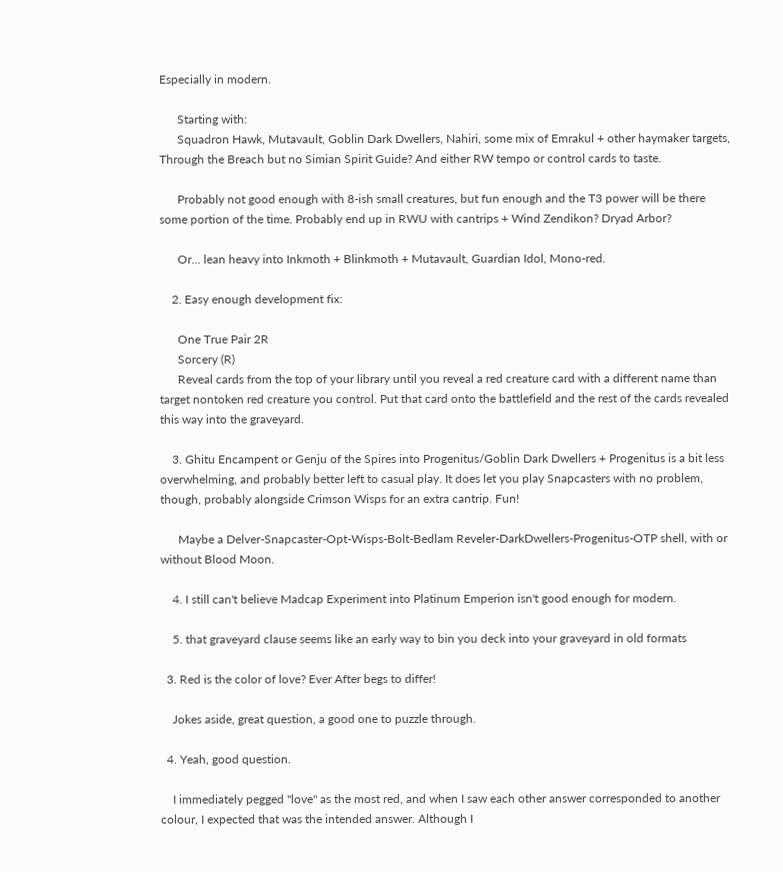Especially in modern.

      Starting with:
      Squadron Hawk, Mutavault, Goblin Dark Dwellers, Nahiri, some mix of Emrakul + other haymaker targets, Through the Breach but no Simian Spirit Guide? And either RW tempo or control cards to taste.

      Probably not good enough with 8-ish small creatures, but fun enough and the T3 power will be there some portion of the time. Probably end up in RWU with cantrips + Wind Zendikon? Dryad Arbor?

      Or... lean heavy into Inkmoth + Blinkmoth + Mutavault, Guardian Idol, Mono-red.

    2. Easy enough development fix:

      One True Pair 2R
      Sorcery (R)
      Reveal cards from the top of your library until you reveal a red creature card with a different name than target nontoken red creature you control. Put that card onto the battlefield and the rest of the cards revealed this way into the graveyard.

    3. Ghitu Encampent or Genju of the Spires into Progenitus/Goblin Dark Dwellers + Progenitus is a bit less overwhelming, and probably better left to casual play. It does let you play Snapcasters with no problem, though, probably alongside Crimson Wisps for an extra cantrip. Fun!

      Maybe a Delver-Snapcaster-Opt-Wisps-Bolt-Bedlam Reveler-DarkDwellers-Progenitus-OTP shell, with or without Blood Moon.

    4. I still can't believe Madcap Experiment into Platinum Emperion isn't good enough for modern.

    5. that graveyard clause seems like an early way to bin you deck into your graveyard in old formats

  3. Red is the color of love? Ever After begs to differ!

    Jokes aside, great question, a good one to puzzle through.

  4. Yeah, good question.

    I immediately pegged "love" as the most red, and when I saw each other answer corresponded to another colour, I expected that was the intended answer. Although I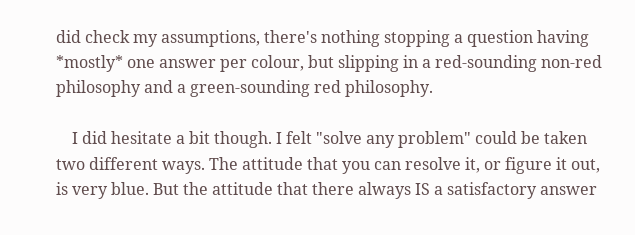did check my assumptions, there's nothing stopping a question having *mostly* one answer per colour, but slipping in a red-sounding non-red philosophy and a green-sounding red philosophy.

    I did hesitate a bit though. I felt "solve any problem" could be taken two different ways. The attitude that you can resolve it, or figure it out, is very blue. But the attitude that there always IS a satisfactory answer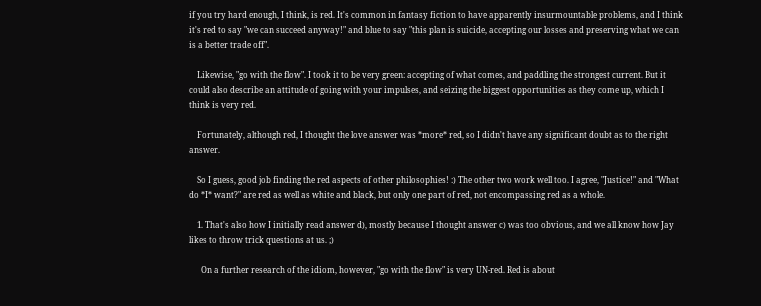if you try hard enough, I think, is red. It's common in fantasy fiction to have apparently insurmountable problems, and I think it's red to say "we can succeed anyway!" and blue to say "this plan is suicide, accepting our losses and preserving what we can is a better trade off".

    Likewise, "go with the flow". I took it to be very green: accepting of what comes, and paddling the strongest current. But it could also describe an attitude of going with your impulses, and seizing the biggest opportunities as they come up, which I think is very red.

    Fortunately, although red, I thought the love answer was *more* red, so I didn't have any significant doubt as to the right answer.

    So I guess, good job finding the red aspects of other philosophies! :) The other two work well too. I agree, "Justice!" and "What do *I* want?" are red as well as white and black, but only one part of red, not encompassing red as a whole.

    1. That's also how I initially read answer d), mostly because I thought answer c) was too obvious, and we all know how Jay likes to throw trick questions at us. ;)

      On a further research of the idiom, however, "go with the flow" is very UN-red. Red is about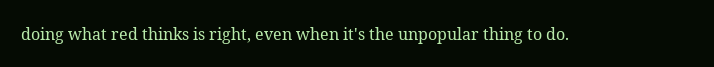doing what red thinks is right, even when it's the unpopular thing to do.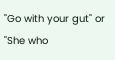"Go with your gut" or "She who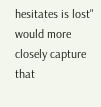hesitates is lost" would more closely capture that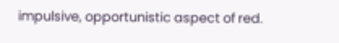impulsive, opportunistic aspect of red.